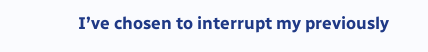I’ve chosen to interrupt my previously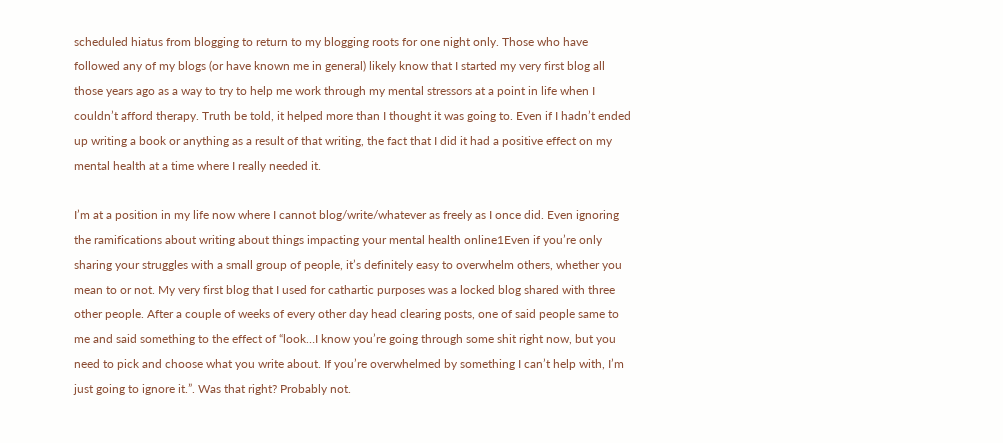scheduled hiatus from blogging to return to my blogging roots for one night only. Those who have followed any of my blogs (or have known me in general) likely know that I started my very first blog all those years ago as a way to try to help me work through my mental stressors at a point in life when I couldn’t afford therapy. Truth be told, it helped more than I thought it was going to. Even if I hadn’t ended up writing a book or anything as a result of that writing, the fact that I did it had a positive effect on my mental health at a time where I really needed it.

I’m at a position in my life now where I cannot blog/write/whatever as freely as I once did. Even ignoring the ramifications about writing about things impacting your mental health online1Even if you’re only sharing your struggles with a small group of people, it’s definitely easy to overwhelm others, whether you mean to or not. My very first blog that I used for cathartic purposes was a locked blog shared with three other people. After a couple of weeks of every other day head clearing posts, one of said people same to me and said something to the effect of “look…I know you’re going through some shit right now, but you need to pick and choose what you write about. If you’re overwhelmed by something I can’t help with, I’m just going to ignore it.”. Was that right? Probably not.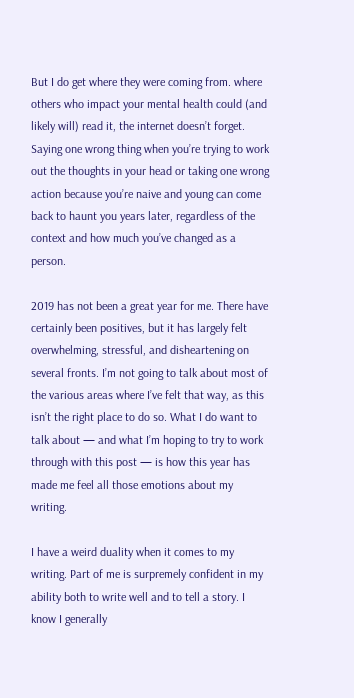But I do get where they were coming from. where others who impact your mental health could (and likely will) read it, the internet doesn’t forget. Saying one wrong thing when you’re trying to work out the thoughts in your head or taking one wrong action because you’re naive and young can come back to haunt you years later, regardless of the context and how much you’ve changed as a person.

2019 has not been a great year for me. There have certainly been positives, but it has largely felt overwhelming, stressful, and disheartening on several fronts. I’m not going to talk about most of the various areas where I’ve felt that way, as this isn’t the right place to do so. What I do want to talk about — and what I’m hoping to try to work through with this post — is how this year has made me feel all those emotions about my writing.

I have a weird duality when it comes to my writing. Part of me is surpremely confident in my ability both to write well and to tell a story. I know I generally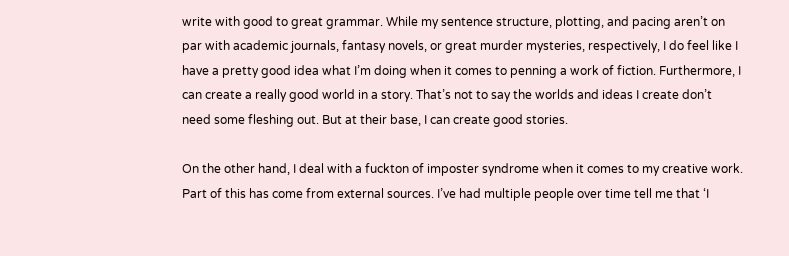write with good to great grammar. While my sentence structure, plotting, and pacing aren’t on par with academic journals, fantasy novels, or great murder mysteries, respectively, I do feel like I have a pretty good idea what I’m doing when it comes to penning a work of fiction. Furthermore, I can create a really good world in a story. That’s not to say the worlds and ideas I create don’t need some fleshing out. But at their base, I can create good stories.

On the other hand, I deal with a fuckton of imposter syndrome when it comes to my creative work. Part of this has come from external sources. I’ve had multiple people over time tell me that ‘I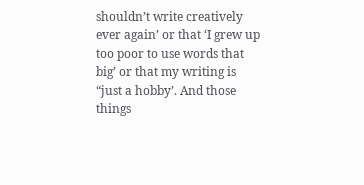shouldn’t write creatively ever again’ or that ‘I grew up too poor to use words that big’ or that my writing is “just a hobby’. And those things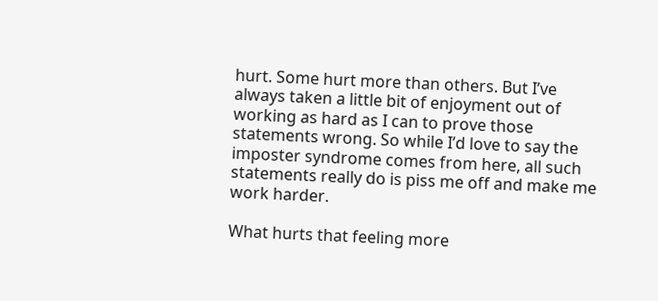hurt. Some hurt more than others. But I’ve always taken a little bit of enjoyment out of working as hard as I can to prove those statements wrong. So while I’d love to say the imposter syndrome comes from here, all such statements really do is piss me off and make me work harder.

What hurts that feeling more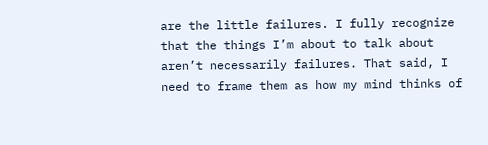are the little failures. I fully recognize that the things I’m about to talk about aren’t necessarily failures. That said, I need to frame them as how my mind thinks of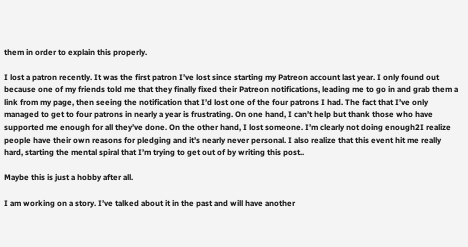them in order to explain this properly.

I lost a patron recently. It was the first patron I’ve lost since starting my Patreon account last year. I only found out because one of my friends told me that they finally fixed their Patreon notifications, leading me to go in and grab them a link from my page, then seeing the notification that I’d lost one of the four patrons I had. The fact that I’ve only managed to get to four patrons in nearly a year is frustrating. On one hand, I can’t help but thank those who have supported me enough for all they’ve done. On the other hand, I lost someone. I’m clearly not doing enough2I realize people have their own reasons for pledging and it’s nearly never personal. I also realize that this event hit me really hard, starting the mental spiral that I’m trying to get out of by writing this post..

Maybe this is just a hobby after all.

I am working on a story. I’ve talked about it in the past and will have another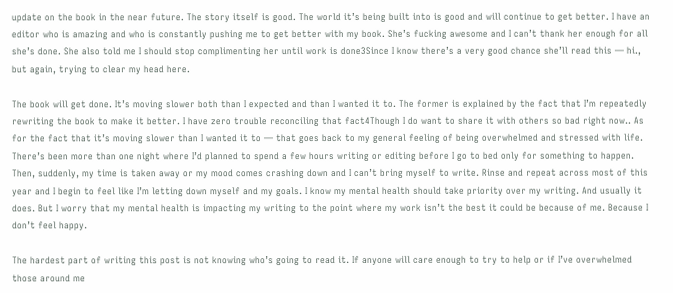update on the book in the near future. The story itself is good. The world it’s being built into is good and will continue to get better. I have an editor who is amazing and who is constantly pushing me to get better with my book. She’s fucking awesome and I can’t thank her enough for all she’s done. She also told me I should stop complimenting her until work is done3Since I know there’s a very good chance she’ll read this — hi., but again, trying to clear my head here.

The book will get done. It’s moving slower both than I expected and than I wanted it to. The former is explained by the fact that I’m repeatedly rewriting the book to make it better. I have zero trouble reconciling that fact4Though I do want to share it with others so bad right now.. As for the fact that it’s moving slower than I wanted it to — that goes back to my general feeling of being overwhelmed and stressed with life. There’s been more than one night where I’d planned to spend a few hours writing or editing before I go to bed only for something to happen. Then, suddenly, my time is taken away or my mood comes crashing down and I can’t bring myself to write. Rinse and repeat across most of this year and I begin to feel like I’m letting down myself and my goals. I know my mental health should take priority over my writing. And usually it does. But I worry that my mental health is impacting my writing to the point where my work isn’t the best it could be because of me. Because I don’t feel happy.

The hardest part of writing this post is not knowing who’s going to read it. If anyone will care enough to try to help or if I’ve overwhelmed those around me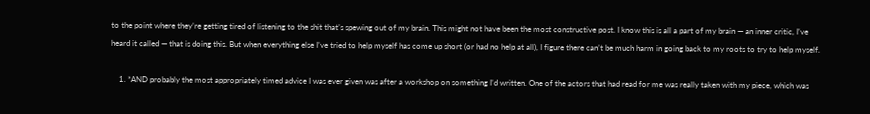to the point where they’re getting tired of listening to the shit that’s spewing out of my brain. This might not have been the most constructive post. I know this is all a part of my brain — an inner critic, I’ve heard it called — that is doing this. But when everything else I’ve tried to help myself has come up short (or had no help at all), I figure there can’t be much harm in going back to my roots to try to help myself.

    1. *AND probably the most appropriately timed advice I was ever given was after a workshop on something I’d written. One of the actors that had read for me was really taken with my piece, which was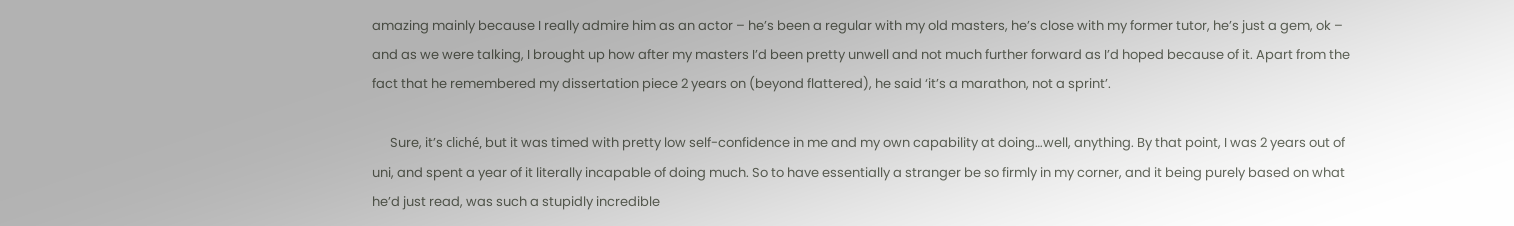amazing mainly because I really admire him as an actor – he’s been a regular with my old masters, he’s close with my former tutor, he’s just a gem, ok – and as we were talking, I brought up how after my masters I’d been pretty unwell and not much further forward as I’d hoped because of it. Apart from the fact that he remembered my dissertation piece 2 years on (beyond flattered), he said ‘it’s a marathon, not a sprint’.

      Sure, it’s cliché, but it was timed with pretty low self-confidence in me and my own capability at doing…well, anything. By that point, I was 2 years out of uni, and spent a year of it literally incapable of doing much. So to have essentially a stranger be so firmly in my corner, and it being purely based on what he’d just read, was such a stupidly incredible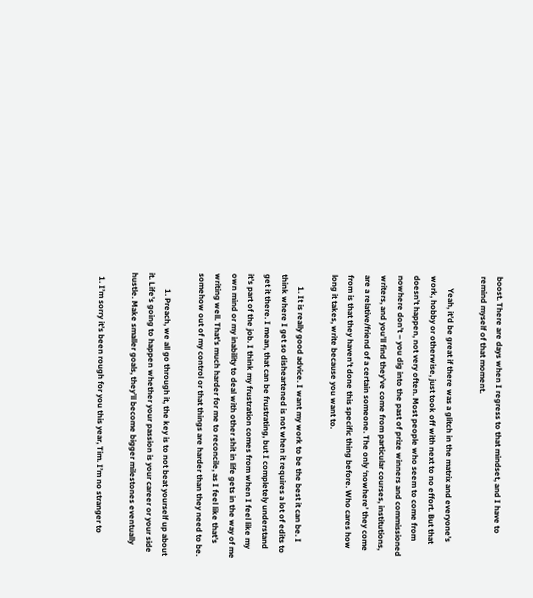boost. There are days when I regress to that mindset, and I have to remind myself of that moment.

      Yeah, it’d be great if there was a glitch in the matrix and everyone’s work, hobby or otherwise, just took off with next to no effort. But that doesn’t happen, not very often. Most people who seem to come from nowhere don’t – you dig into the past of prize winners and commissioned writers, and you’ll find they’ve come from particular courses, institutions, are a relative/friend of a certain someone. The only ‘nowhere’ they come from is that they haven’t done this specific thing before. Who cares how long it takes, write because you want to.

      1. It is really good advice. I want my work to be the best it can be. I think where I get so disheartened is not when it requires a lot of edits to get it there. I mean, that can be frustrating, but I completely understand it’s part of the job. I think my frustration comes from when I feel like my own mind or my inability to deal with other shit in life gets in the way of me writing well. That’s much harder for me to reconcile, as I feel like that’s somehow out of my control or that things are harder than they need to be.

        1. Preach, we all go through it, the key is to not beat yourself up about it. Life’s going to happen whether your passion is your career or your side hustle. Make smaller goals, they’ll become bigger milestones eventually

  1. I’m sorry it’s been rough for you this year, Tim. I’m no stranger to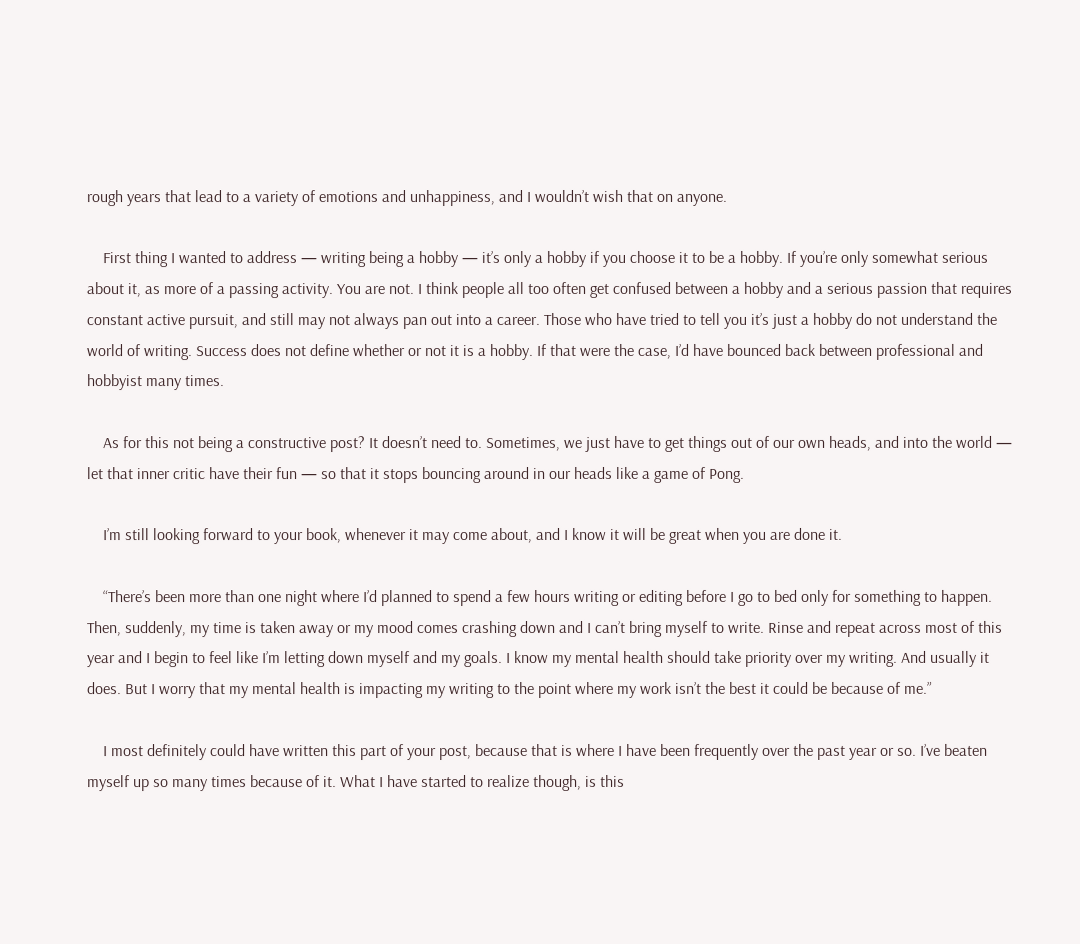rough years that lead to a variety of emotions and unhappiness, and I wouldn’t wish that on anyone.

    First thing I wanted to address — writing being a hobby — it’s only a hobby if you choose it to be a hobby. If you’re only somewhat serious about it, as more of a passing activity. You are not. I think people all too often get confused between a hobby and a serious passion that requires constant active pursuit, and still may not always pan out into a career. Those who have tried to tell you it’s just a hobby do not understand the world of writing. Success does not define whether or not it is a hobby. If that were the case, I’d have bounced back between professional and hobbyist many times.

    As for this not being a constructive post? It doesn’t need to. Sometimes, we just have to get things out of our own heads, and into the world — let that inner critic have their fun — so that it stops bouncing around in our heads like a game of Pong.

    I’m still looking forward to your book, whenever it may come about, and I know it will be great when you are done it.

    “There’s been more than one night where I’d planned to spend a few hours writing or editing before I go to bed only for something to happen. Then, suddenly, my time is taken away or my mood comes crashing down and I can’t bring myself to write. Rinse and repeat across most of this year and I begin to feel like I’m letting down myself and my goals. I know my mental health should take priority over my writing. And usually it does. But I worry that my mental health is impacting my writing to the point where my work isn’t the best it could be because of me.”

    I most definitely could have written this part of your post, because that is where I have been frequently over the past year or so. I’ve beaten myself up so many times because of it. What I have started to realize though, is this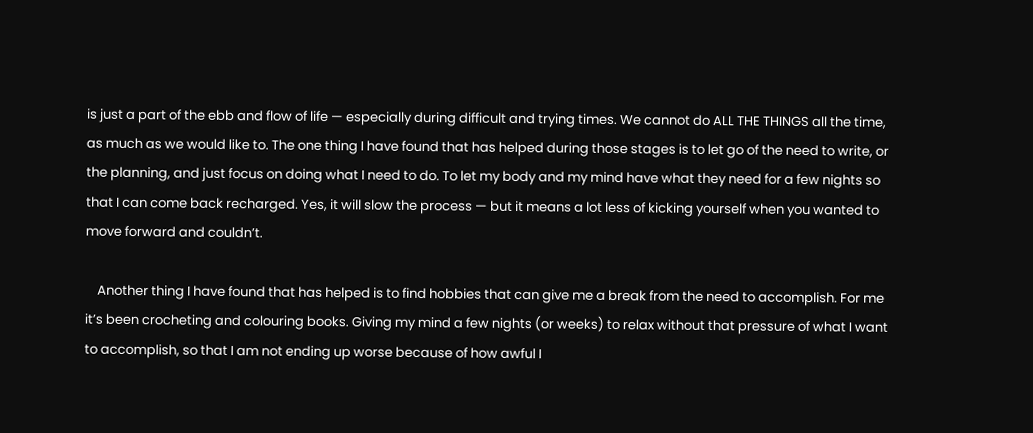is just a part of the ebb and flow of life — especially during difficult and trying times. We cannot do ALL THE THINGS all the time, as much as we would like to. The one thing I have found that has helped during those stages is to let go of the need to write, or the planning, and just focus on doing what I need to do. To let my body and my mind have what they need for a few nights so that I can come back recharged. Yes, it will slow the process — but it means a lot less of kicking yourself when you wanted to move forward and couldn’t.

    Another thing I have found that has helped is to find hobbies that can give me a break from the need to accomplish. For me it’s been crocheting and colouring books. Giving my mind a few nights (or weeks) to relax without that pressure of what I want to accomplish, so that I am not ending up worse because of how awful I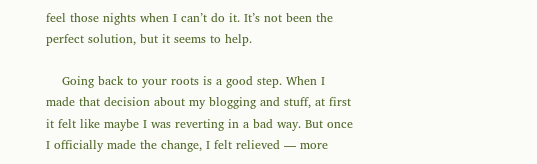feel those nights when I can’t do it. It’s not been the perfect solution, but it seems to help.

    Going back to your roots is a good step. When I made that decision about my blogging and stuff, at first it felt like maybe I was reverting in a bad way. But once I officially made the change, I felt relieved — more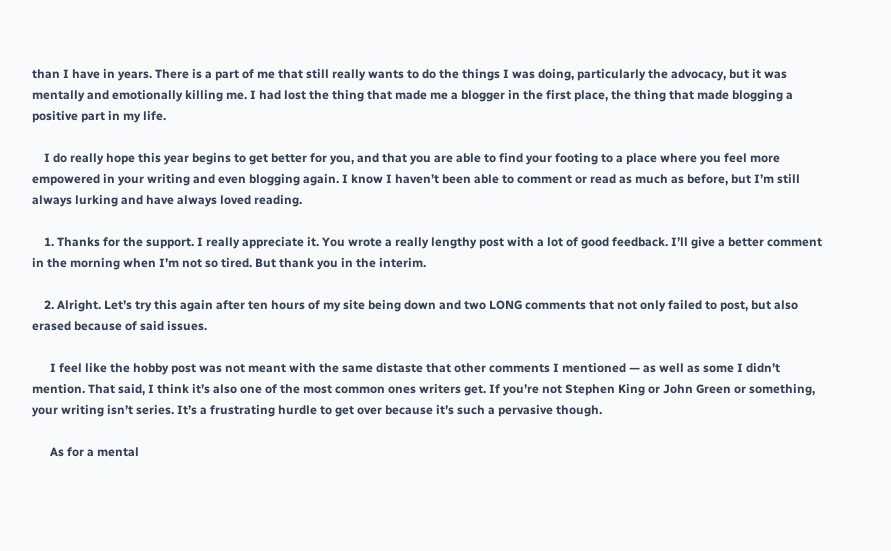than I have in years. There is a part of me that still really wants to do the things I was doing, particularly the advocacy, but it was mentally and emotionally killing me. I had lost the thing that made me a blogger in the first place, the thing that made blogging a positive part in my life.

    I do really hope this year begins to get better for you, and that you are able to find your footing to a place where you feel more empowered in your writing and even blogging again. I know I haven’t been able to comment or read as much as before, but I’m still always lurking and have always loved reading.

    1. Thanks for the support. I really appreciate it. You wrote a really lengthy post with a lot of good feedback. I’ll give a better comment in the morning when I’m not so tired. But thank you in the interim.

    2. Alright. Let’s try this again after ten hours of my site being down and two LONG comments that not only failed to post, but also erased because of said issues.

      I feel like the hobby post was not meant with the same distaste that other comments I mentioned — as well as some I didn’t mention. That said, I think it’s also one of the most common ones writers get. If you’re not Stephen King or John Green or something, your writing isn’t series. It’s a frustrating hurdle to get over because it’s such a pervasive though.

      As for a mental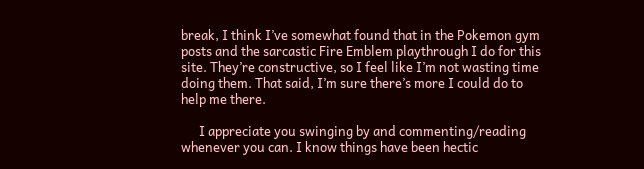break, I think I’ve somewhat found that in the Pokemon gym posts and the sarcastic Fire Emblem playthrough I do for this site. They’re constructive, so I feel like I’m not wasting time doing them. That said, I’m sure there’s more I could do to help me there.

      I appreciate you swinging by and commenting/reading whenever you can. I know things have been hectic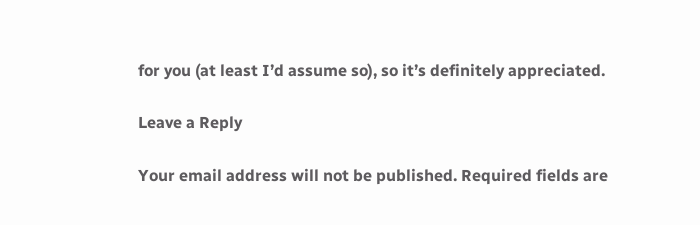for you (at least I’d assume so), so it’s definitely appreciated.

Leave a Reply

Your email address will not be published. Required fields are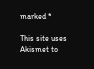marked *

This site uses Akismet to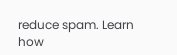reduce spam. Learn how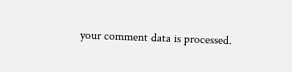your comment data is processed.